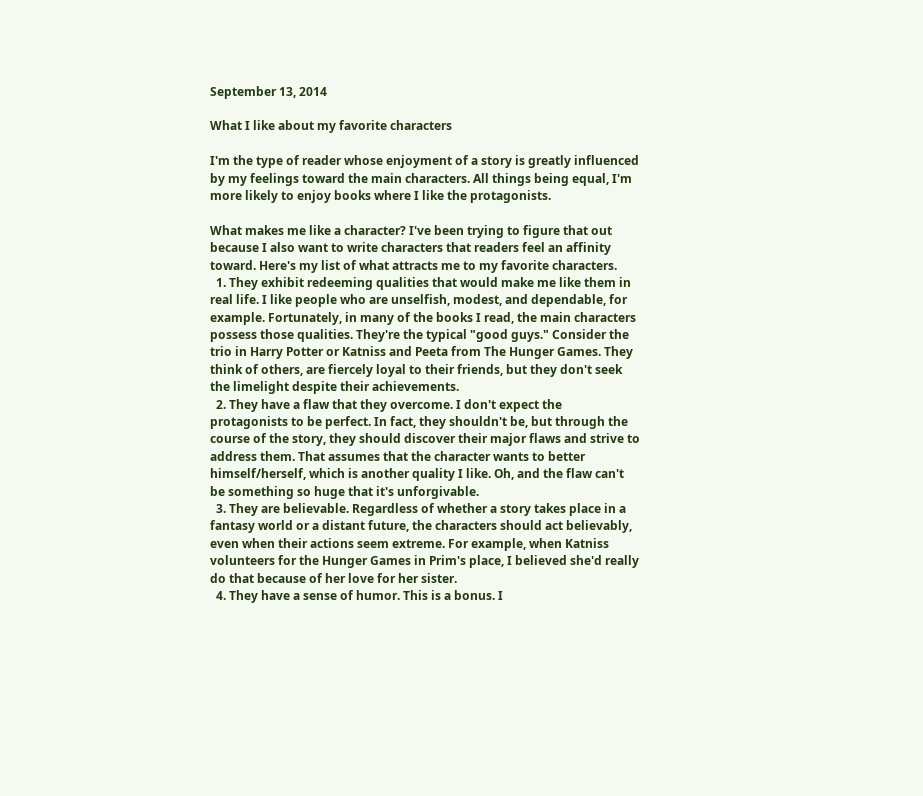September 13, 2014

What I like about my favorite characters

I'm the type of reader whose enjoyment of a story is greatly influenced by my feelings toward the main characters. All things being equal, I'm more likely to enjoy books where I like the protagonists.

What makes me like a character? I've been trying to figure that out because I also want to write characters that readers feel an affinity toward. Here's my list of what attracts me to my favorite characters.
  1. They exhibit redeeming qualities that would make me like them in real life. I like people who are unselfish, modest, and dependable, for example. Fortunately, in many of the books I read, the main characters possess those qualities. They're the typical "good guys." Consider the trio in Harry Potter or Katniss and Peeta from The Hunger Games. They think of others, are fiercely loyal to their friends, but they don't seek the limelight despite their achievements.
  2. They have a flaw that they overcome. I don't expect the protagonists to be perfect. In fact, they shouldn't be, but through the course of the story, they should discover their major flaws and strive to address them. That assumes that the character wants to better himself/herself, which is another quality I like. Oh, and the flaw can't be something so huge that it's unforgivable.
  3. They are believable. Regardless of whether a story takes place in a fantasy world or a distant future, the characters should act believably, even when their actions seem extreme. For example, when Katniss volunteers for the Hunger Games in Prim's place, I believed she'd really do that because of her love for her sister.
  4. They have a sense of humor. This is a bonus. I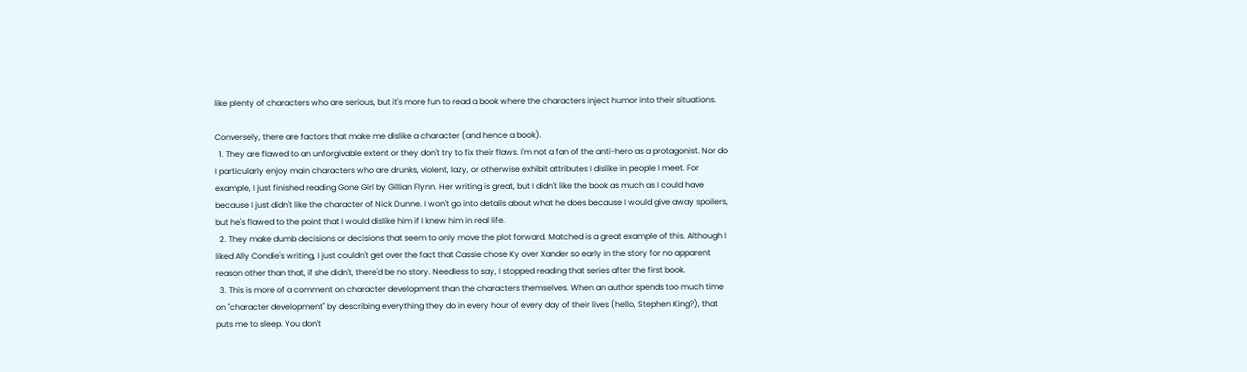like plenty of characters who are serious, but it's more fun to read a book where the characters inject humor into their situations.

Conversely, there are factors that make me dislike a character (and hence a book).
  1. They are flawed to an unforgivable extent or they don't try to fix their flaws. I'm not a fan of the anti-hero as a protagonist. Nor do I particularly enjoy main characters who are drunks, violent, lazy, or otherwise exhibit attributes I dislike in people I meet. For example, I just finished reading Gone Girl by Gillian Flynn. Her writing is great, but I didn't like the book as much as I could have because I just didn't like the character of Nick Dunne. I won't go into details about what he does because I would give away spoilers, but he's flawed to the point that I would dislike him if I knew him in real life.
  2. They make dumb decisions or decisions that seem to only move the plot forward. Matched is a great example of this. Although I liked Ally Condie's writing, I just couldn't get over the fact that Cassie chose Ky over Xander so early in the story for no apparent reason other than that, if she didn't, there'd be no story. Needless to say, I stopped reading that series after the first book.
  3. This is more of a comment on character development than the characters themselves. When an author spends too much time on "character development" by describing everything they do in every hour of every day of their lives (hello, Stephen King?), that puts me to sleep. You don't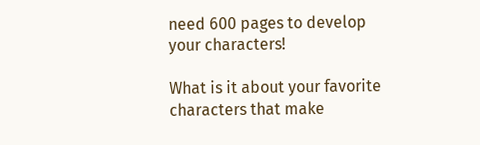need 600 pages to develop your characters!

What is it about your favorite characters that make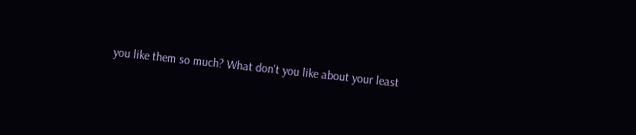you like them so much? What don't you like about your least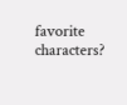favorite characters?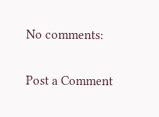No comments:

Post a Comment